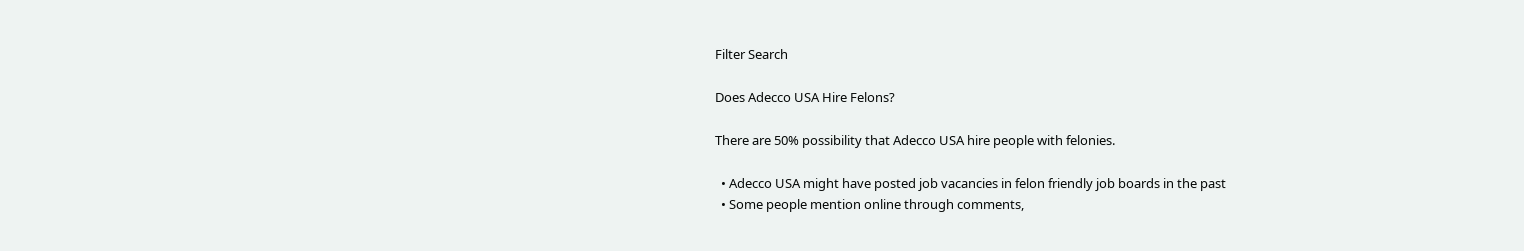Filter Search

Does Adecco USA Hire Felons?

There are 50% possibility that Adecco USA hire people with felonies.

  • Adecco USA might have posted job vacancies in felon friendly job boards in the past
  • Some people mention online through comments,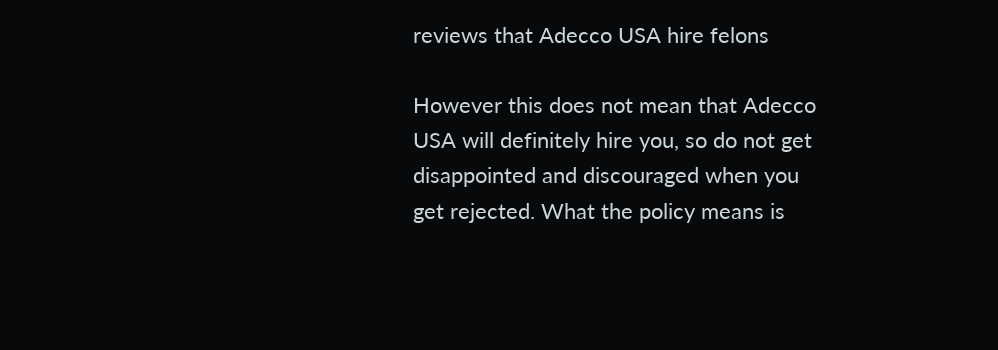reviews that Adecco USA hire felons

However this does not mean that Adecco USA will definitely hire you, so do not get disappointed and discouraged when you get rejected. What the policy means is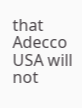that Adecco USA will not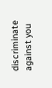discriminate against you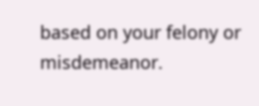based on your felony or misdemeanor.